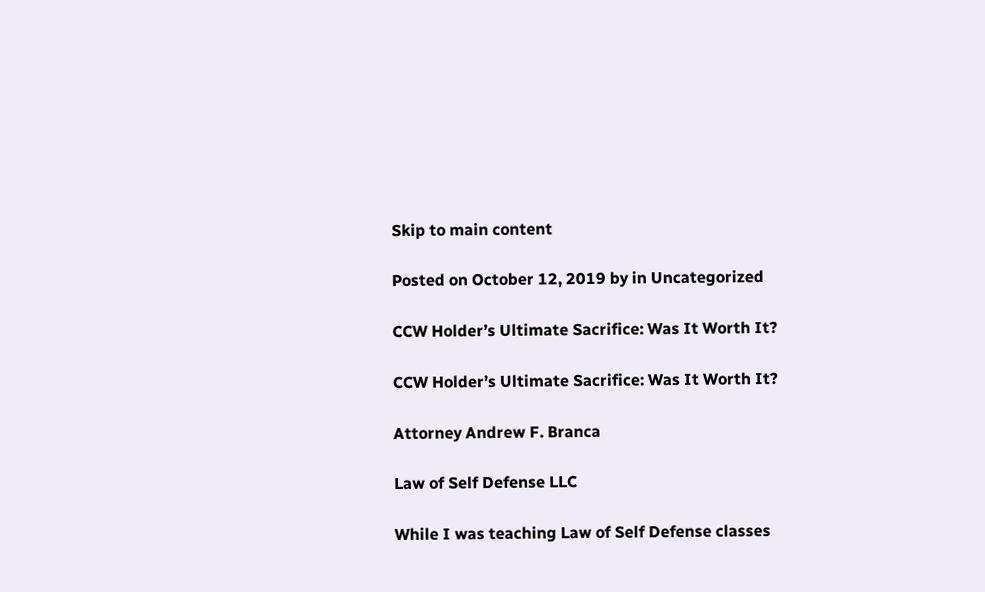Skip to main content

Posted on October 12, 2019 by in Uncategorized

CCW Holder’s Ultimate Sacrifice: Was It Worth It?

CCW Holder’s Ultimate Sacrifice: Was It Worth It?

Attorney Andrew F. Branca

Law of Self Defense LLC

While I was teaching Law of Self Defense classes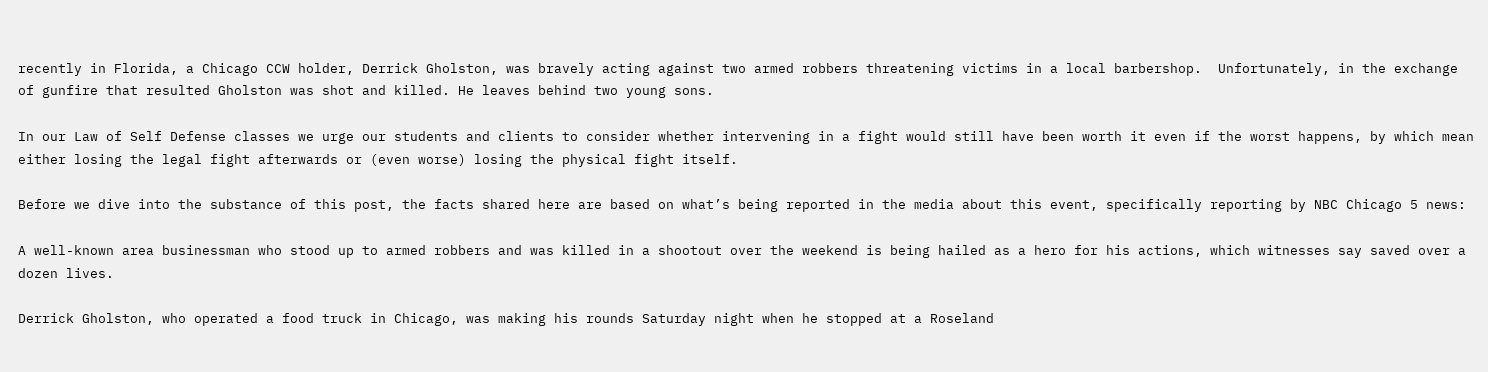recently in Florida, a Chicago CCW holder, Derrick Gholston, was bravely acting against two armed robbers threatening victims in a local barbershop.  Unfortunately, in the exchange of gunfire that resulted Gholston was shot and killed. He leaves behind two young sons.

In our Law of Self Defense classes we urge our students and clients to consider whether intervening in a fight would still have been worth it even if the worst happens, by which mean either losing the legal fight afterwards or (even worse) losing the physical fight itself.

Before we dive into the substance of this post, the facts shared here are based on what’s being reported in the media about this event, specifically reporting by NBC Chicago 5 news:

A well-known area businessman who stood up to armed robbers and was killed in a shootout over the weekend is being hailed as a hero for his actions, which witnesses say saved over a dozen lives.

Derrick Gholston, who operated a food truck in Chicago, was making his rounds Saturday night when he stopped at a Roseland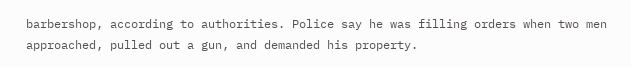barbershop, according to authorities. Police say he was filling orders when two men approached, pulled out a gun, and demanded his property.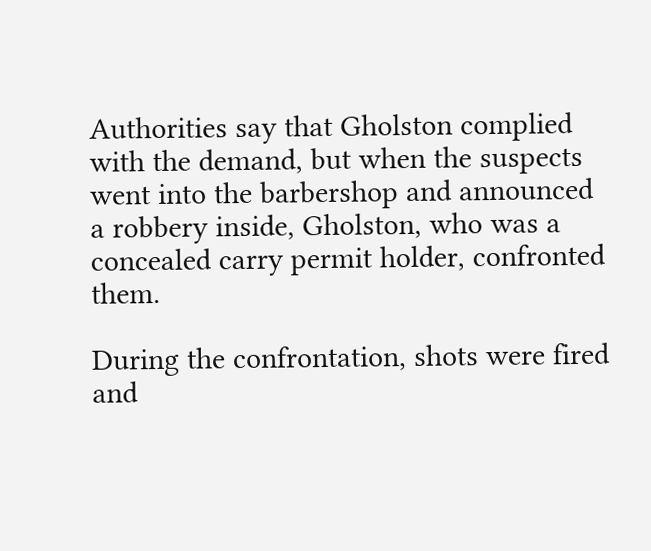Authorities say that Gholston complied with the demand, but when the suspects went into the barbershop and announced a robbery inside, Gholston, who was a concealed carry permit holder, confronted them.

During the confrontation, shots were fired and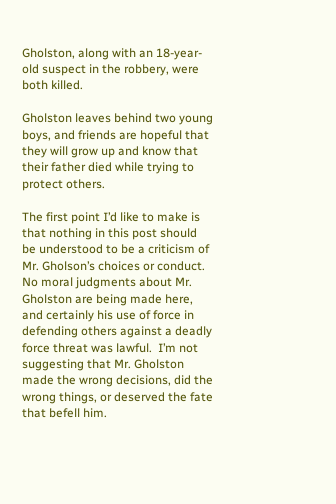Gholston, along with an 18-year-old suspect in the robbery, were both killed.

Gholston leaves behind two young boys, and friends are hopeful that they will grow up and know that their father died while trying to protect others.

The first point I’d like to make is that nothing in this post should be understood to be a criticism of Mr. Gholson’s choices or conduct.  No moral judgments about Mr. Gholston are being made here, and certainly his use of force in defending others against a deadly force threat was lawful.  I’m not suggesting that Mr. Gholston made the wrong decisions, did the wrong things, or deserved the fate that befell him.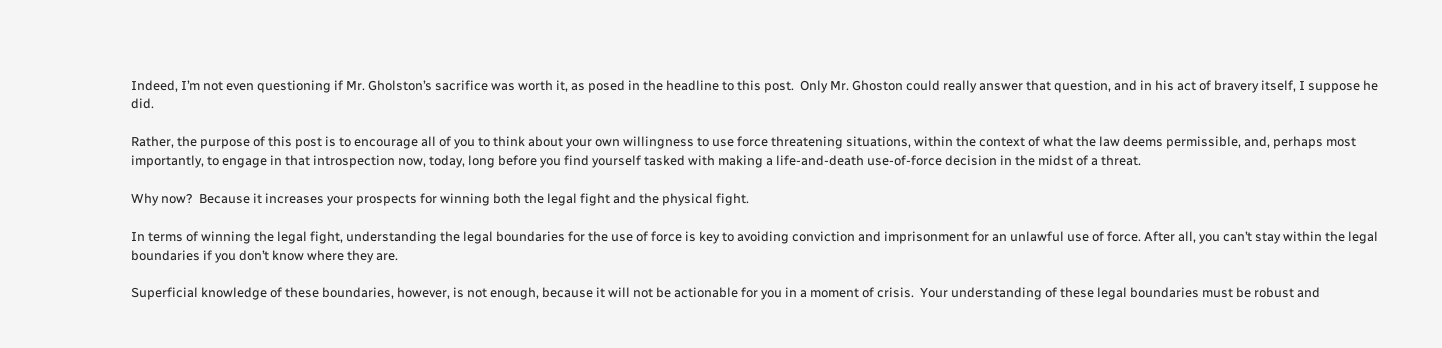Indeed, I’m not even questioning if Mr. Gholston’s sacrifice was worth it, as posed in the headline to this post.  Only Mr. Ghoston could really answer that question, and in his act of bravery itself, I suppose he did.

Rather, the purpose of this post is to encourage all of you to think about your own willingness to use force threatening situations, within the context of what the law deems permissible, and, perhaps most importantly, to engage in that introspection now, today, long before you find yourself tasked with making a life-and-death use-of-force decision in the midst of a threat.

Why now?  Because it increases your prospects for winning both the legal fight and the physical fight.

In terms of winning the legal fight, understanding the legal boundaries for the use of force is key to avoiding conviction and imprisonment for an unlawful use of force. After all, you can’t stay within the legal boundaries if you don’t know where they are.

Superficial knowledge of these boundaries, however, is not enough, because it will not be actionable for you in a moment of crisis.  Your understanding of these legal boundaries must be robust and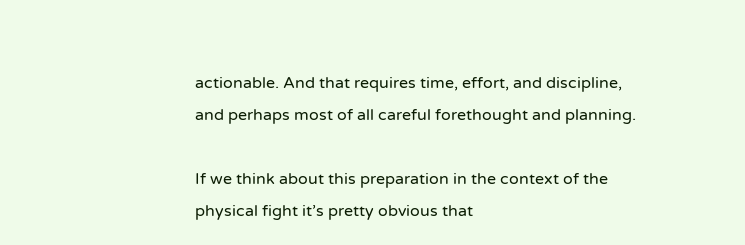actionable. And that requires time, effort, and discipline, and perhaps most of all careful forethought and planning.

If we think about this preparation in the context of the physical fight it’s pretty obvious that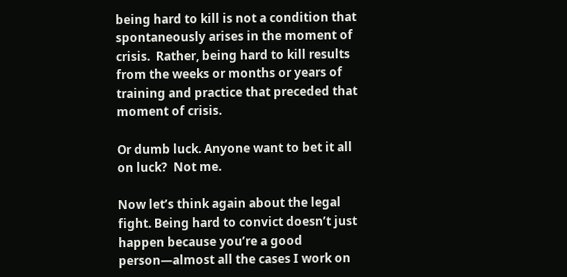being hard to kill is not a condition that spontaneously arises in the moment of crisis.  Rather, being hard to kill results from the weeks or months or years of training and practice that preceded that moment of crisis.

Or dumb luck. Anyone want to bet it all on luck?  Not me.

Now let’s think again about the legal fight. Being hard to convict doesn’t just happen because you’re a good person—almost all the cases I work on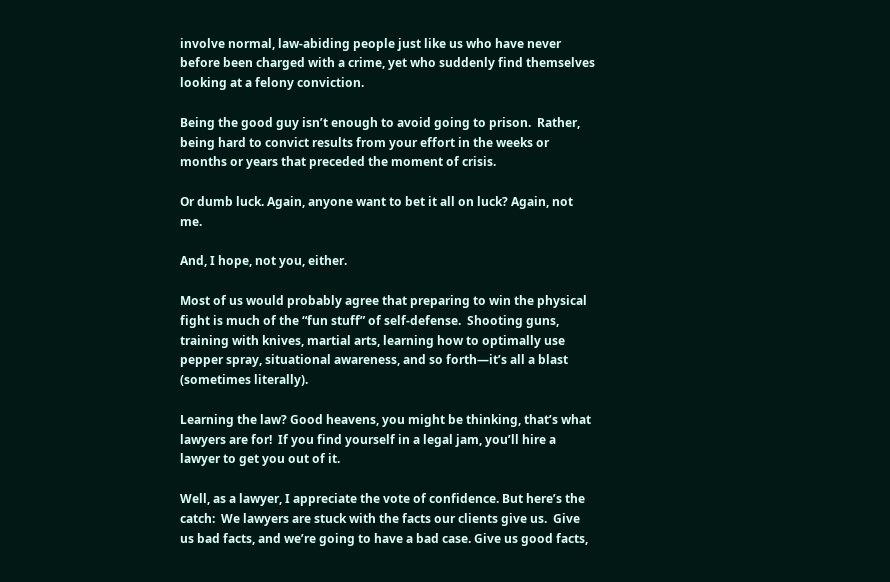involve normal, law-abiding people just like us who have never before been charged with a crime, yet who suddenly find themselves looking at a felony conviction.

Being the good guy isn’t enough to avoid going to prison.  Rather, being hard to convict results from your effort in the weeks or months or years that preceded the moment of crisis.

Or dumb luck. Again, anyone want to bet it all on luck? Again, not me.

And, I hope, not you, either.

Most of us would probably agree that preparing to win the physical fight is much of the “fun stuff” of self-defense.  Shooting guns, training with knives, martial arts, learning how to optimally use pepper spray, situational awareness, and so forth—it’s all a blast (sometimes literally).

Learning the law? Good heavens, you might be thinking, that’s what lawyers are for!  If you find yourself in a legal jam, you’ll hire a lawyer to get you out of it.

Well, as a lawyer, I appreciate the vote of confidence. But here’s the catch:  We lawyers are stuck with the facts our clients give us.  Give us bad facts, and we’re going to have a bad case. Give us good facts,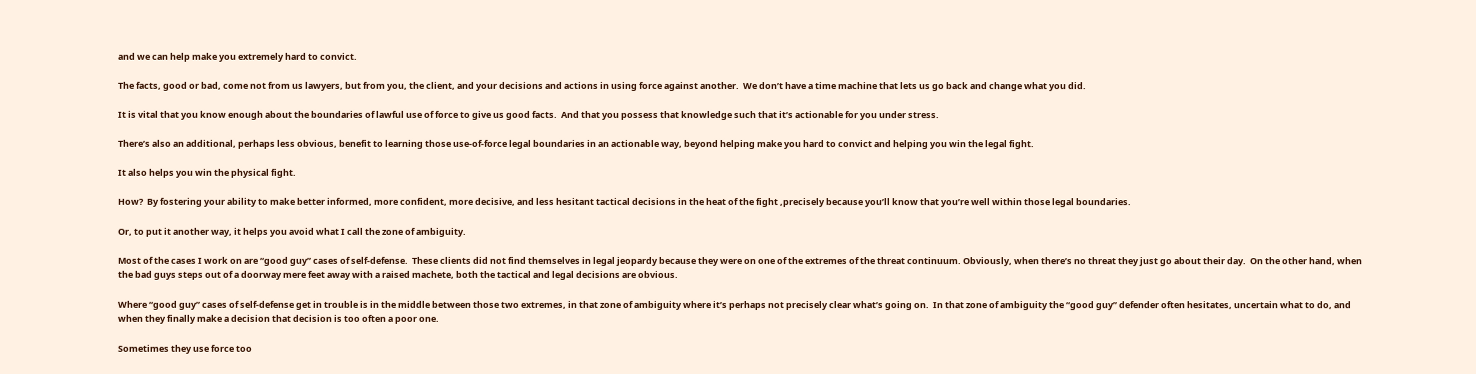and we can help make you extremely hard to convict.

The facts, good or bad, come not from us lawyers, but from you, the client, and your decisions and actions in using force against another.  We don’t have a time machine that lets us go back and change what you did.

It is vital that you know enough about the boundaries of lawful use of force to give us good facts.  And that you possess that knowledge such that it’s actionable for you under stress.

There’s also an additional, perhaps less obvious, benefit to learning those use-of-force legal boundaries in an actionable way, beyond helping make you hard to convict and helping you win the legal fight.

It also helps you win the physical fight.

How?  By fostering your ability to make better informed, more confident, more decisive, and less hesitant tactical decisions in the heat of the fight ,precisely because you’ll know that you’re well within those legal boundaries.

Or, to put it another way, it helps you avoid what I call the zone of ambiguity.

Most of the cases I work on are “good guy” cases of self-defense.  These clients did not find themselves in legal jeopardy because they were on one of the extremes of the threat continuum. Obviously, when there’s no threat they just go about their day.  On the other hand, when the bad guys steps out of a doorway mere feet away with a raised machete, both the tactical and legal decisions are obvious.

Where “good guy” cases of self-defense get in trouble is in the middle between those two extremes, in that zone of ambiguity where it’s perhaps not precisely clear what’s going on.  In that zone of ambiguity the “good guy” defender often hesitates, uncertain what to do, and when they finally make a decision that decision is too often a poor one.

Sometimes they use force too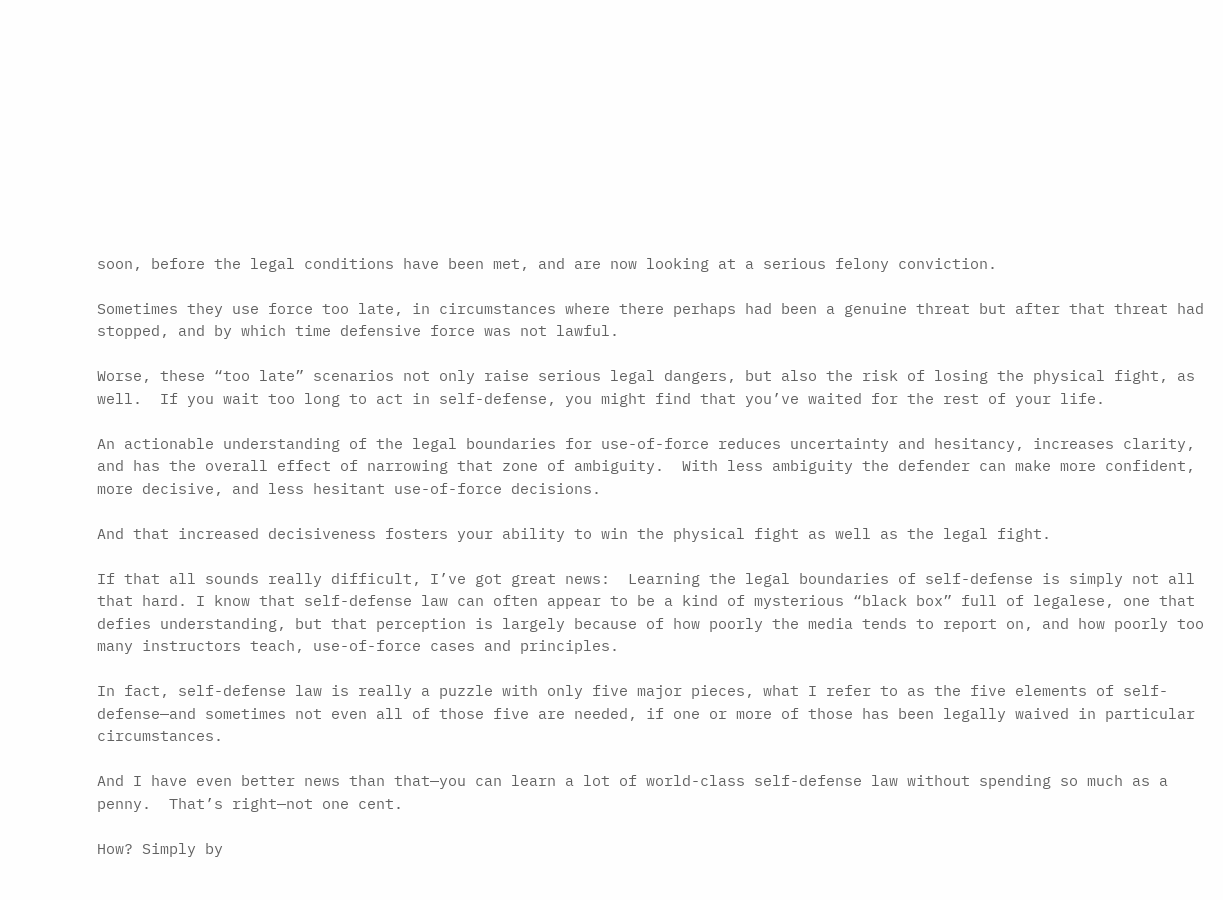soon, before the legal conditions have been met, and are now looking at a serious felony conviction.

Sometimes they use force too late, in circumstances where there perhaps had been a genuine threat but after that threat had stopped, and by which time defensive force was not lawful.

Worse, these “too late” scenarios not only raise serious legal dangers, but also the risk of losing the physical fight, as well.  If you wait too long to act in self-defense, you might find that you’ve waited for the rest of your life.

An actionable understanding of the legal boundaries for use-of-force reduces uncertainty and hesitancy, increases clarity, and has the overall effect of narrowing that zone of ambiguity.  With less ambiguity the defender can make more confident, more decisive, and less hesitant use-of-force decisions.

And that increased decisiveness fosters your ability to win the physical fight as well as the legal fight.

If that all sounds really difficult, I’ve got great news:  Learning the legal boundaries of self-defense is simply not all that hard. I know that self-defense law can often appear to be a kind of mysterious “black box” full of legalese, one that defies understanding, but that perception is largely because of how poorly the media tends to report on, and how poorly too many instructors teach, use-of-force cases and principles.

In fact, self-defense law is really a puzzle with only five major pieces, what I refer to as the five elements of self-defense—and sometimes not even all of those five are needed, if one or more of those has been legally waived in particular circumstances.

And I have even better news than that—you can learn a lot of world-class self-defense law without spending so much as a penny.  That’s right—not one cent.

How? Simply by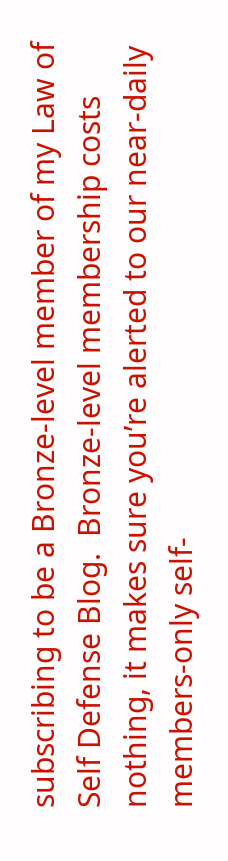subscribing to be a Bronze-level member of my Law of Self Defense Blog.  Bronze-level membership costs nothing, it makes sure you’re alerted to our near-daily members-only self-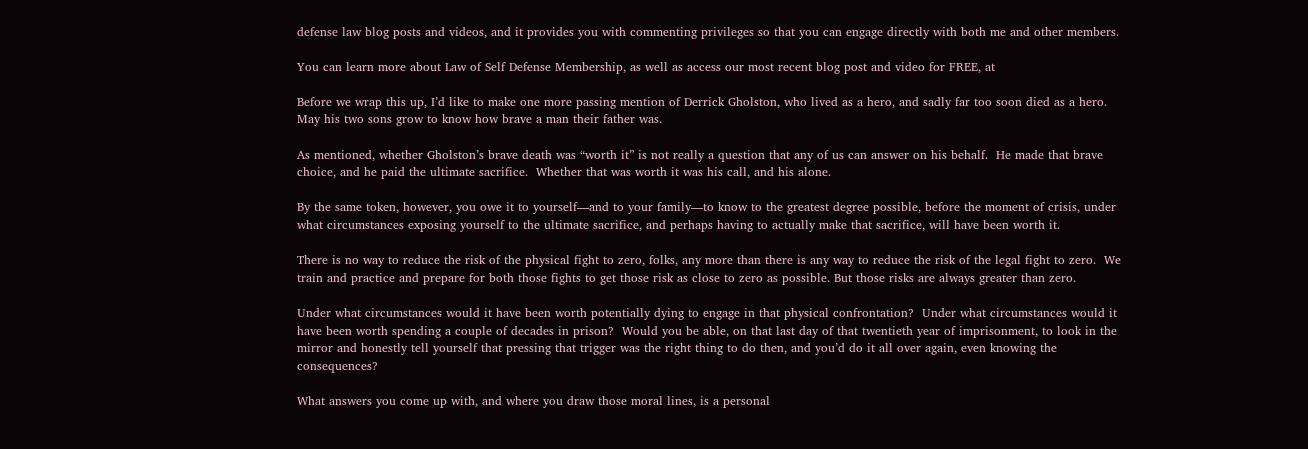defense law blog posts and videos, and it provides you with commenting privileges so that you can engage directly with both me and other members.

You can learn more about Law of Self Defense Membership, as well as access our most recent blog post and video for FREE, at

Before we wrap this up, I’d like to make one more passing mention of Derrick Gholston, who lived as a hero, and sadly far too soon died as a hero.  May his two sons grow to know how brave a man their father was.

As mentioned, whether Gholston’s brave death was “worth it” is not really a question that any of us can answer on his behalf.  He made that brave choice, and he paid the ultimate sacrifice.  Whether that was worth it was his call, and his alone.

By the same token, however, you owe it to yourself—and to your family—to know to the greatest degree possible, before the moment of crisis, under what circumstances exposing yourself to the ultimate sacrifice, and perhaps having to actually make that sacrifice, will have been worth it.

There is no way to reduce the risk of the physical fight to zero, folks, any more than there is any way to reduce the risk of the legal fight to zero.  We train and practice and prepare for both those fights to get those risk as close to zero as possible. But those risks are always greater than zero.

Under what circumstances would it have been worth potentially dying to engage in that physical confrontation?  Under what circumstances would it have been worth spending a couple of decades in prison?  Would you be able, on that last day of that twentieth year of imprisonment, to look in the mirror and honestly tell yourself that pressing that trigger was the right thing to do then, and you’d do it all over again, even knowing the consequences?

What answers you come up with, and where you draw those moral lines, is a personal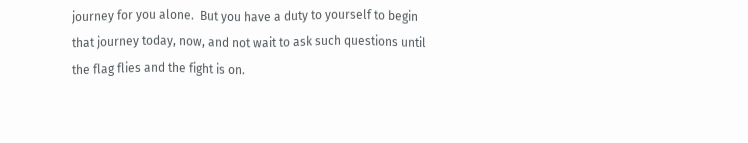journey for you alone.  But you have a duty to yourself to begin that journey today, now, and not wait to ask such questions until the flag flies and the fight is on.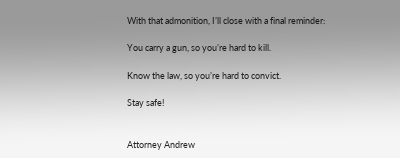With that admonition, I’ll close with a final reminder:

You carry a gun, so you’re hard to kill.

Know the law, so you’re hard to convict.

Stay safe!


Attorney Andrew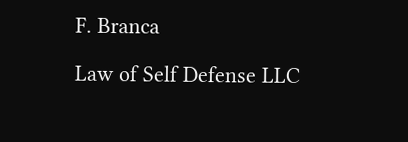F. Branca

Law of Self Defense LLC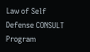Law of Self Defense CONSULT Program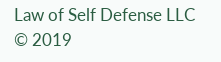Law of Self Defense LLC © 2019